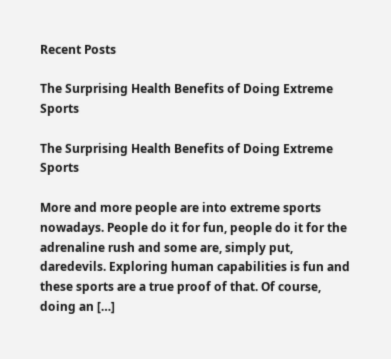Recent Posts

The Surprising Health Benefits of Doing Extreme Sports

The Surprising Health Benefits of Doing Extreme Sports

More and more people are into extreme sports nowadays. People do it for fun, people do it for the adrenaline rush and some are, simply put, daredevils. Exploring human capabilities is fun and these sports are a true proof of that. Of course, doing an […]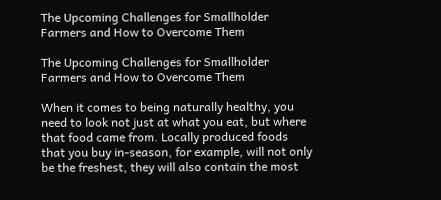The Upcoming Challenges for Smallholder Farmers and How to Overcome Them

The Upcoming Challenges for Smallholder Farmers and How to Overcome Them

When it comes to being naturally healthy, you need to look not just at what you eat, but where that food came from. Locally produced foods that you buy in-season, for example, will not only be the freshest, they will also contain the most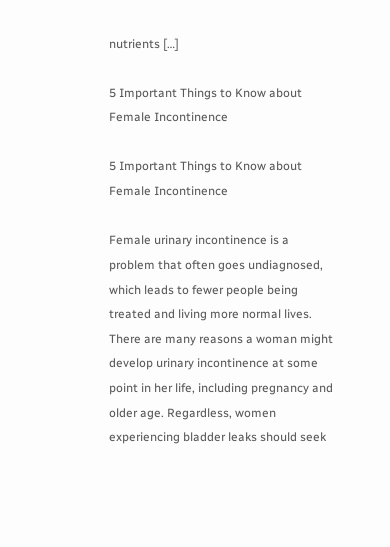nutrients […]

5 Important Things to Know about Female Incontinence

5 Important Things to Know about Female Incontinence

Female urinary incontinence is a problem that often goes undiagnosed, which leads to fewer people being treated and living more normal lives. There are many reasons a woman might develop urinary incontinence at some point in her life, including pregnancy and older age. Regardless, women experiencing bladder leaks should seek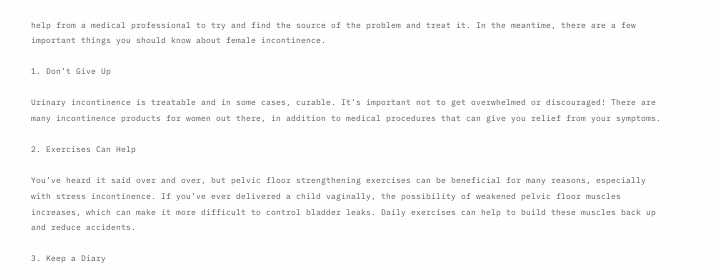help from a medical professional to try and find the source of the problem and treat it. In the meantime, there are a few important things you should know about female incontinence.

1. Don’t Give Up

Urinary incontinence is treatable and in some cases, curable. It’s important not to get overwhelmed or discouraged! There are many incontinence products for women out there, in addition to medical procedures that can give you relief from your symptoms.

2. Exercises Can Help

You’ve heard it said over and over, but pelvic floor strengthening exercises can be beneficial for many reasons, especially with stress incontinence. If you’ve ever delivered a child vaginally, the possibility of weakened pelvic floor muscles increases, which can make it more difficult to control bladder leaks. Daily exercises can help to build these muscles back up and reduce accidents.

3. Keep a Diary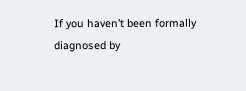If you haven’t been formally diagnosed by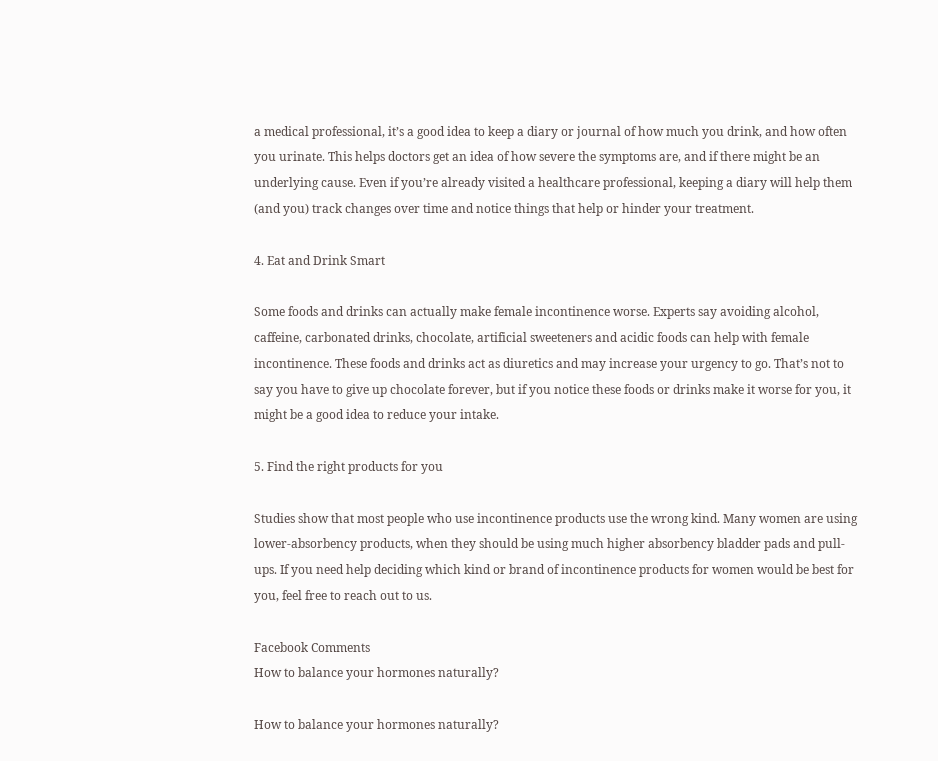a medical professional, it’s a good idea to keep a diary or journal of how much you drink, and how often you urinate. This helps doctors get an idea of how severe the symptoms are, and if there might be an underlying cause. Even if you’re already visited a healthcare professional, keeping a diary will help them (and you) track changes over time and notice things that help or hinder your treatment.

4. Eat and Drink Smart

Some foods and drinks can actually make female incontinence worse. Experts say avoiding alcohol, caffeine, carbonated drinks, chocolate, artificial sweeteners and acidic foods can help with female incontinence. These foods and drinks act as diuretics and may increase your urgency to go. That’s not to say you have to give up chocolate forever, but if you notice these foods or drinks make it worse for you, it might be a good idea to reduce your intake.

5. Find the right products for you

Studies show that most people who use incontinence products use the wrong kind. Many women are using lower-absorbency products, when they should be using much higher absorbency bladder pads and pull-ups. If you need help deciding which kind or brand of incontinence products for women would be best for you, feel free to reach out to us.

Facebook Comments
How to balance your hormones naturally?

How to balance your hormones naturally?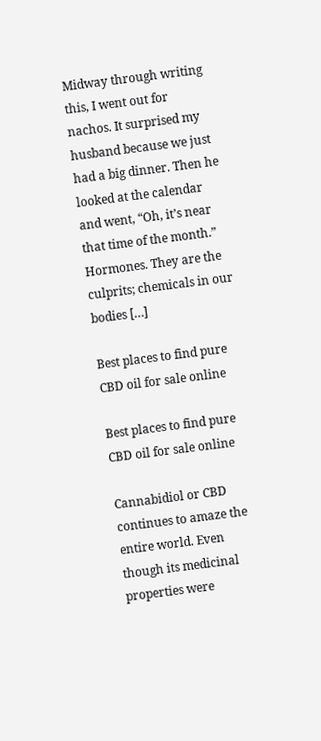Midway through writing this, I went out for nachos. It surprised my husband because we just had a big dinner. Then he looked at the calendar and went, “Oh, it’s near that time of the month.” Hormones. They are the culprits; chemicals in our bodies […]

Best places to find pure CBD oil for sale online

Best places to find pure CBD oil for sale online

Cannabidiol or CBD continues to amaze the entire world. Even though its medicinal properties were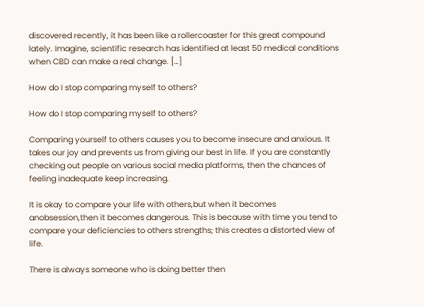discovered recently, it has been like a rollercoaster for this great compound lately. Imagine, scientific research has identified at least 50 medical conditions when CBD can make a real change. […]

How do I stop comparing myself to others?

How do I stop comparing myself to others?

Comparing yourself to others causes you to become insecure and anxious. It takes our joy and prevents us from giving our best in life. If you are constantly checking out people on various social media platforms, then the chances of feeling inadequate keep increasing.

It is okay to compare your life with others,but when it becomes anobsession,then it becomes dangerous. This is because with time you tend to compare your deficiencies to others strengths; this creates a distorted view of life.

There is always someone who is doing better then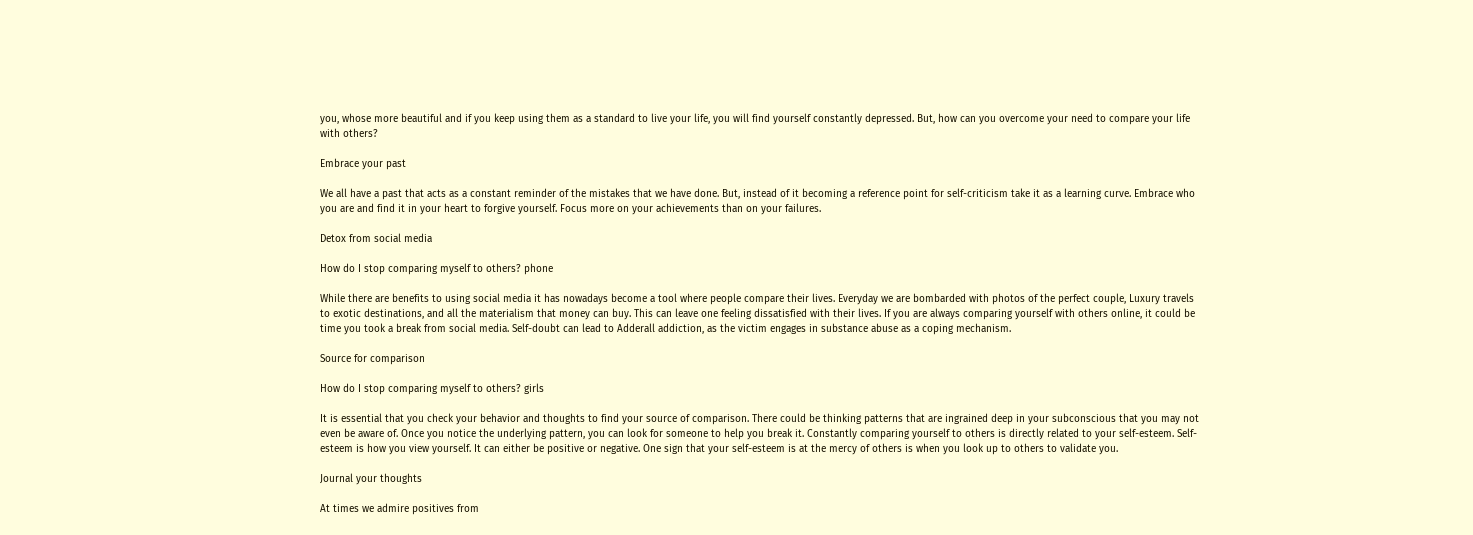you, whose more beautiful and if you keep using them as a standard to live your life, you will find yourself constantly depressed. But, how can you overcome your need to compare your life with others?

Embrace your past

We all have a past that acts as a constant reminder of the mistakes that we have done. But, instead of it becoming a reference point for self-criticism take it as a learning curve. Embrace who you are and find it in your heart to forgive yourself. Focus more on your achievements than on your failures.

Detox from social media

How do I stop comparing myself to others? phone

While there are benefits to using social media it has nowadays become a tool where people compare their lives. Everyday we are bombarded with photos of the perfect couple, Luxury travels to exotic destinations, and all the materialism that money can buy. This can leave one feeling dissatisfied with their lives. If you are always comparing yourself with others online, it could be time you took a break from social media. Self-doubt can lead to Adderall addiction, as the victim engages in substance abuse as a coping mechanism.

Source for comparison

How do I stop comparing myself to others? girls

It is essential that you check your behavior and thoughts to find your source of comparison. There could be thinking patterns that are ingrained deep in your subconscious that you may not even be aware of. Once you notice the underlying pattern, you can look for someone to help you break it. Constantly comparing yourself to others is directly related to your self-esteem. Self-esteem is how you view yourself. It can either be positive or negative. One sign that your self-esteem is at the mercy of others is when you look up to others to validate you.

Journal your thoughts

At times we admire positives from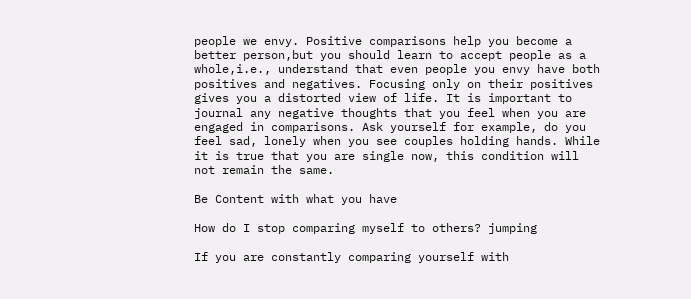people we envy. Positive comparisons help you become a better person,but you should learn to accept people as a whole,i.e., understand that even people you envy have both positives and negatives. Focusing only on their positives gives you a distorted view of life. It is important to journal any negative thoughts that you feel when you are engaged in comparisons. Ask yourself for example, do you feel sad, lonely when you see couples holding hands. While it is true that you are single now, this condition will not remain the same.

Be Content with what you have

How do I stop comparing myself to others? jumping

If you are constantly comparing yourself with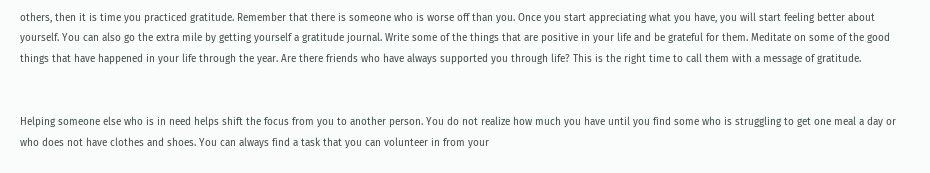others, then it is time you practiced gratitude. Remember that there is someone who is worse off than you. Once you start appreciating what you have, you will start feeling better about yourself. You can also go the extra mile by getting yourself a gratitude journal. Write some of the things that are positive in your life and be grateful for them. Meditate on some of the good things that have happened in your life through the year. Are there friends who have always supported you through life? This is the right time to call them with a message of gratitude.


Helping someone else who is in need helps shift the focus from you to another person. You do not realize how much you have until you find some who is struggling to get one meal a day or who does not have clothes and shoes. You can always find a task that you can volunteer in from your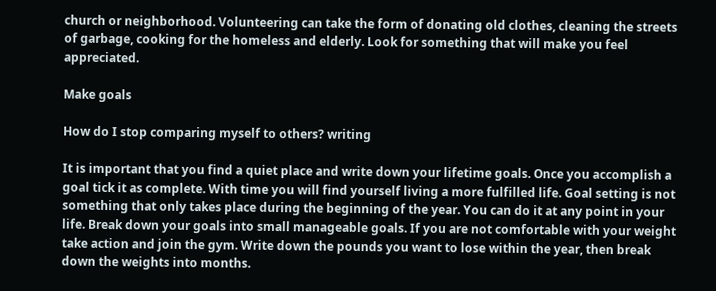church or neighborhood. Volunteering can take the form of donating old clothes, cleaning the streets of garbage, cooking for the homeless and elderly. Look for something that will make you feel appreciated.

Make goals

How do I stop comparing myself to others? writing

It is important that you find a quiet place and write down your lifetime goals. Once you accomplish a goal tick it as complete. With time you will find yourself living a more fulfilled life. Goal setting is not something that only takes place during the beginning of the year. You can do it at any point in your life. Break down your goals into small manageable goals. If you are not comfortable with your weight take action and join the gym. Write down the pounds you want to lose within the year, then break down the weights into months.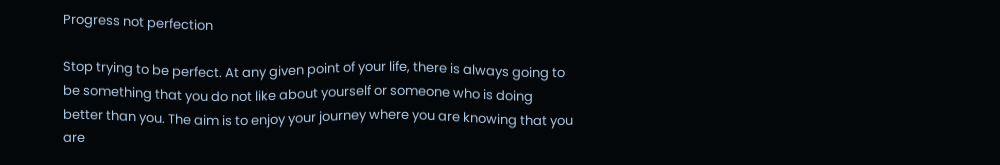Progress not perfection

Stop trying to be perfect. At any given point of your life, there is always going to be something that you do not like about yourself or someone who is doing better than you. The aim is to enjoy your journey where you are knowing that you are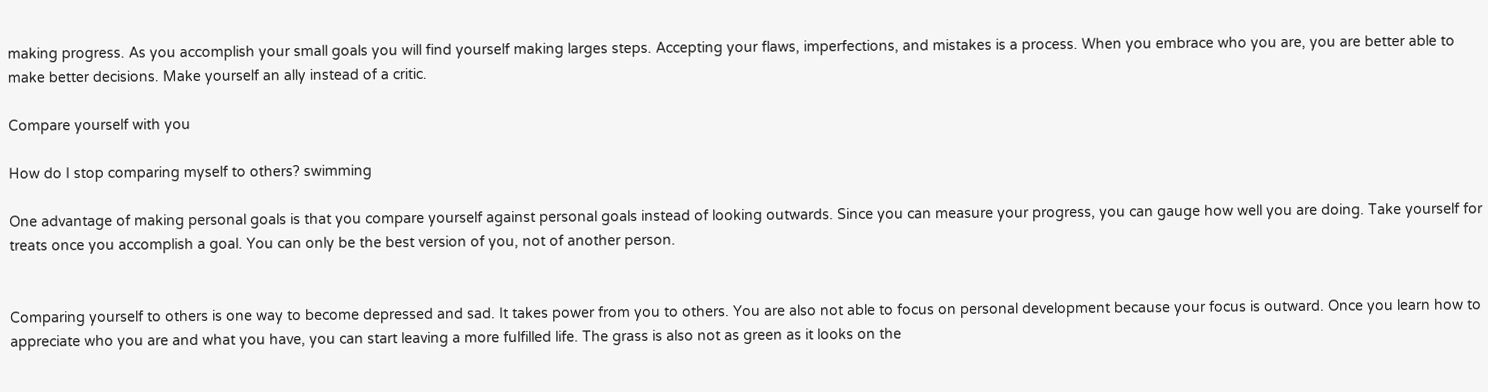making progress. As you accomplish your small goals you will find yourself making larges steps. Accepting your flaws, imperfections, and mistakes is a process. When you embrace who you are, you are better able to make better decisions. Make yourself an ally instead of a critic.

Compare yourself with you

How do I stop comparing myself to others? swimming

One advantage of making personal goals is that you compare yourself against personal goals instead of looking outwards. Since you can measure your progress, you can gauge how well you are doing. Take yourself for treats once you accomplish a goal. You can only be the best version of you, not of another person.


Comparing yourself to others is one way to become depressed and sad. It takes power from you to others. You are also not able to focus on personal development because your focus is outward. Once you learn how to appreciate who you are and what you have, you can start leaving a more fulfilled life. The grass is also not as green as it looks on the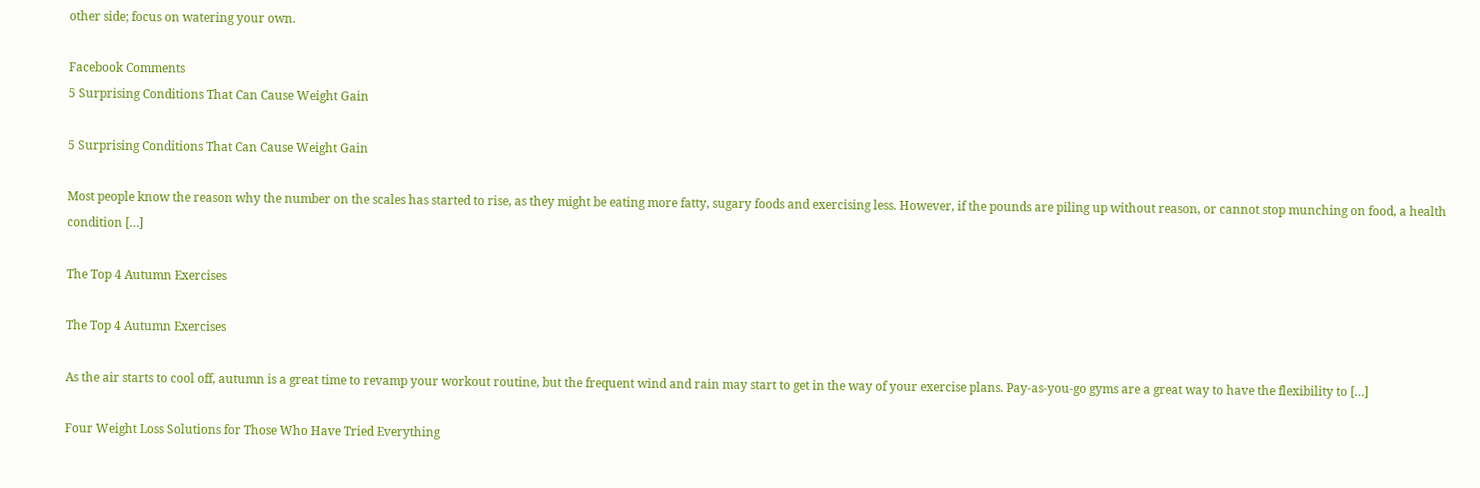other side; focus on watering your own.

Facebook Comments
5 Surprising Conditions That Can Cause Weight Gain

5 Surprising Conditions That Can Cause Weight Gain

Most people know the reason why the number on the scales has started to rise, as they might be eating more fatty, sugary foods and exercising less. However, if the pounds are piling up without reason, or cannot stop munching on food, a health condition […]

The Top 4 Autumn Exercises

The Top 4 Autumn Exercises

As the air starts to cool off, autumn is a great time to revamp your workout routine, but the frequent wind and rain may start to get in the way of your exercise plans. Pay-as-you-go gyms are a great way to have the flexibility to […]

Four Weight Loss Solutions for Those Who Have Tried Everything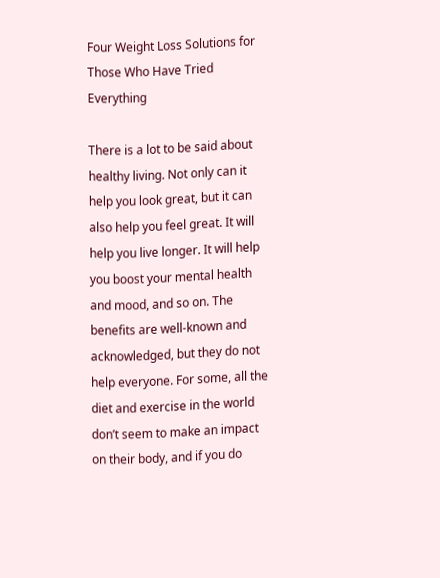Four Weight Loss Solutions for Those Who Have Tried Everything

There is a lot to be said about healthy living. Not only can it help you look great, but it can also help you feel great. It will help you live longer. It will help you boost your mental health and mood, and so on. The benefits are well-known and acknowledged, but they do not help everyone. For some, all the diet and exercise in the world don’t seem to make an impact on their body, and if you do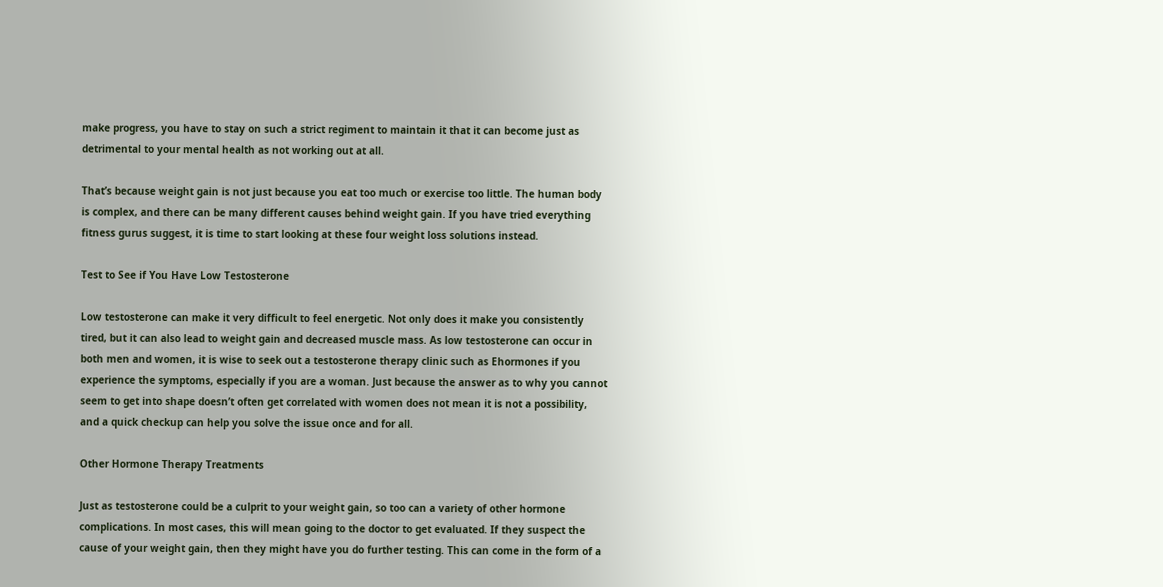make progress, you have to stay on such a strict regiment to maintain it that it can become just as detrimental to your mental health as not working out at all.

That’s because weight gain is not just because you eat too much or exercise too little. The human body is complex, and there can be many different causes behind weight gain. If you have tried everything fitness gurus suggest, it is time to start looking at these four weight loss solutions instead.

Test to See if You Have Low Testosterone

Low testosterone can make it very difficult to feel energetic. Not only does it make you consistently tired, but it can also lead to weight gain and decreased muscle mass. As low testosterone can occur in both men and women, it is wise to seek out a testosterone therapy clinic such as Ehormones if you experience the symptoms, especially if you are a woman. Just because the answer as to why you cannot seem to get into shape doesn’t often get correlated with women does not mean it is not a possibility, and a quick checkup can help you solve the issue once and for all.

Other Hormone Therapy Treatments

Just as testosterone could be a culprit to your weight gain, so too can a variety of other hormone complications. In most cases, this will mean going to the doctor to get evaluated. If they suspect the cause of your weight gain, then they might have you do further testing. This can come in the form of a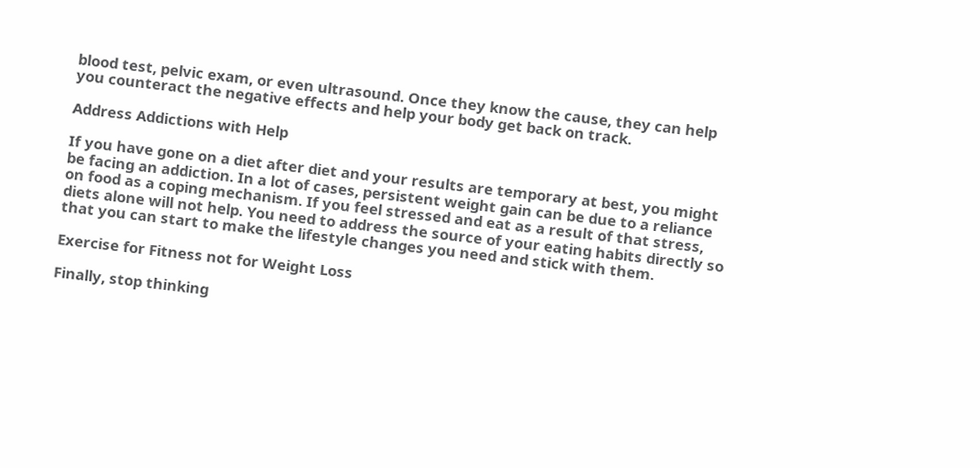blood test, pelvic exam, or even ultrasound. Once they know the cause, they can help you counteract the negative effects and help your body get back on track.

Address Addictions with Help

If you have gone on a diet after diet and your results are temporary at best, you might be facing an addiction. In a lot of cases, persistent weight gain can be due to a reliance on food as a coping mechanism. If you feel stressed and eat as a result of that stress, diets alone will not help. You need to address the source of your eating habits directly so that you can start to make the lifestyle changes you need and stick with them.

Exercise for Fitness not for Weight Loss

Finally, stop thinking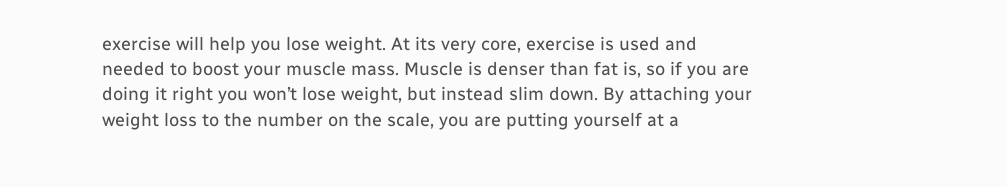exercise will help you lose weight. At its very core, exercise is used and needed to boost your muscle mass. Muscle is denser than fat is, so if you are doing it right you won’t lose weight, but instead slim down. By attaching your weight loss to the number on the scale, you are putting yourself at a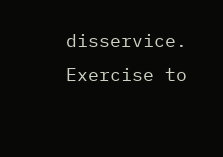disservice. Exercise to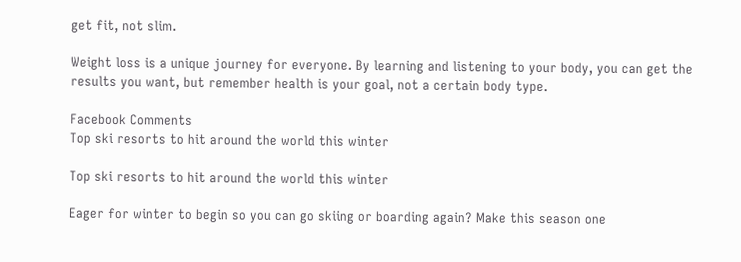get fit, not slim.

Weight loss is a unique journey for everyone. By learning and listening to your body, you can get the results you want, but remember health is your goal, not a certain body type.

Facebook Comments
Top ski resorts to hit around the world this winter

Top ski resorts to hit around the world this winter

Eager for winter to begin so you can go skiing or boarding again? Make this season one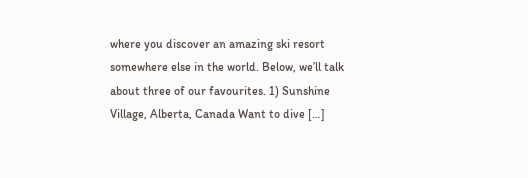where you discover an amazing ski resort somewhere else in the world. Below, we’ll talk about three of our favourites. 1) Sunshine Village, Alberta, Canada Want to dive […]